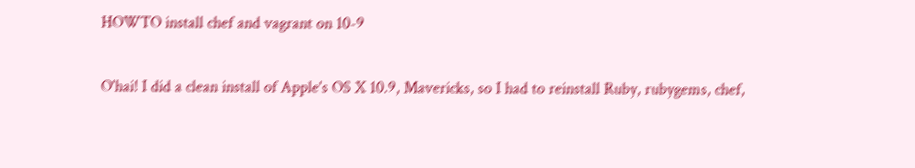HOWTO install chef and vagrant on 10-9

O'hai! I did a clean install of Apple's OS X 10.9, Mavericks, so I had to reinstall Ruby, rubygems, chef,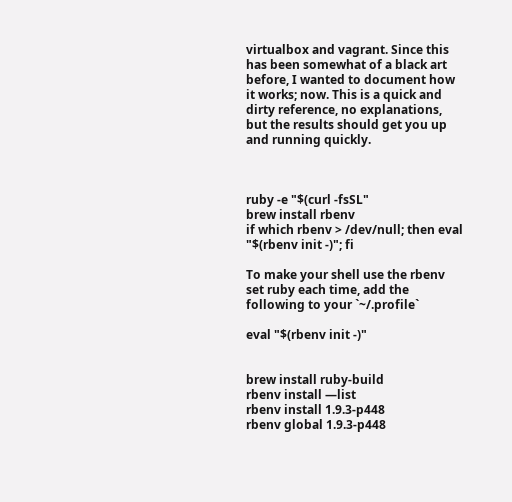virtualbox and vagrant. Since this has been somewhat of a black art before, I wanted to document how it works; now. This is a quick and dirty reference, no explanations, but the results should get you up and running quickly.



ruby -e "$(curl -fsSL"
brew install rbenv
if which rbenv > /dev/null; then eval "$(rbenv init -)"; fi

To make your shell use the rbenv set ruby each time, add the following to your `~/.profile`

eval "$(rbenv init -)"


brew install ruby-build
rbenv install —list
rbenv install 1.9.3-p448
rbenv global 1.9.3-p448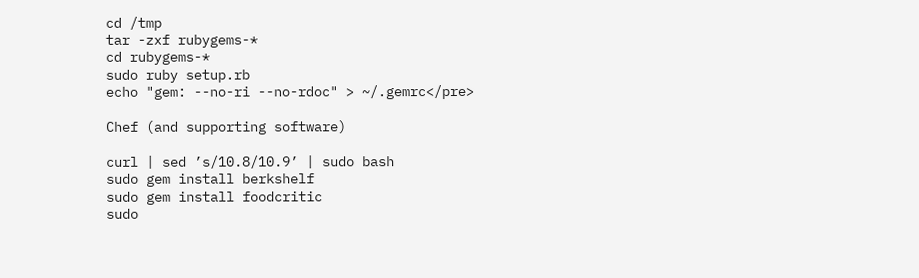cd /tmp
tar -zxf rubygems-*
cd rubygems-*
sudo ruby setup.rb
echo "gem: --no-ri --no-rdoc" > ~/.gemrc</pre>

Chef (and supporting software)

curl | sed ’s/10.8/10.9’ | sudo bash
sudo gem install berkshelf
sudo gem install foodcritic
sudo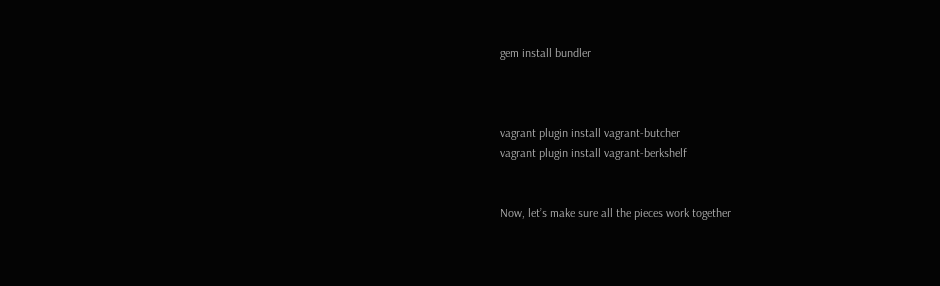gem install bundler



vagrant plugin install vagrant-butcher
vagrant plugin install vagrant-berkshelf


Now, let’s make sure all the pieces work together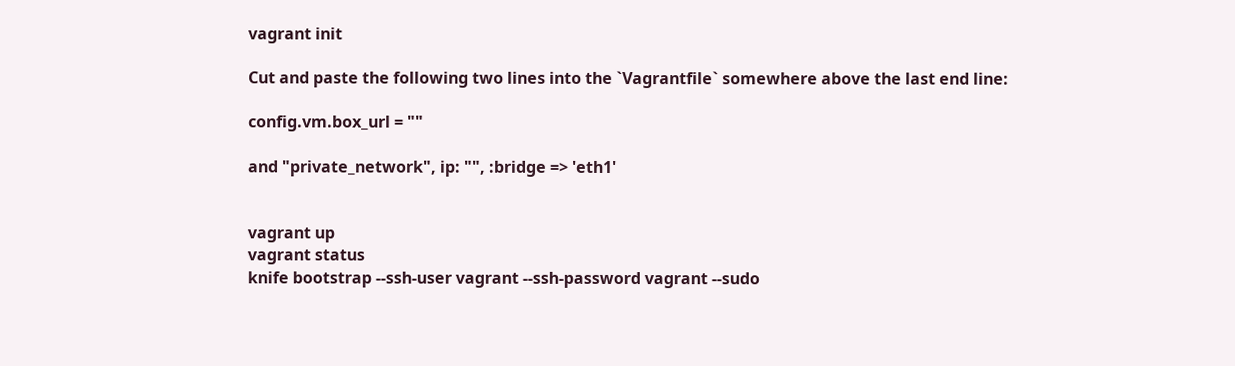vagrant init

Cut and paste the following two lines into the `Vagrantfile` somewhere above the last end line:

config.vm.box_url = ""

and "private_network", ip: "", :bridge => 'eth1'


vagrant up
vagrant status
knife bootstrap --ssh-user vagrant --ssh-password vagrant --sudo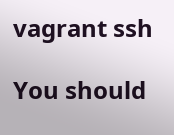vagrant ssh

You should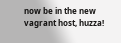now be in the new vagrant host, huzza!